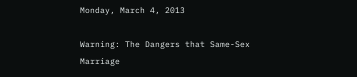Monday, March 4, 2013

Warning: The Dangers that Same-Sex Marriage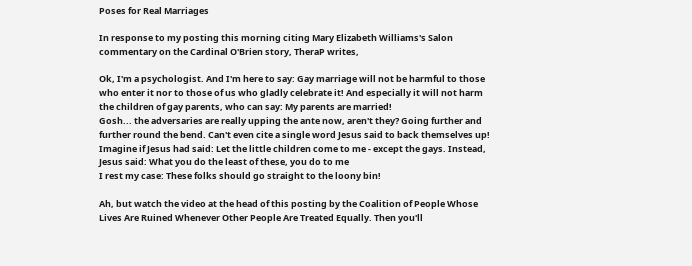Poses for Real Marriages

In response to my posting this morning citing Mary Elizabeth Williams's Salon commentary on the Cardinal O'Brien story, TheraP writes,

Ok, I'm a psychologist. And I'm here to say: Gay marriage will not be harmful to those who enter it nor to those of us who gladly celebrate it! And especially it will not harm the children of gay parents, who can say: My parents are married!
Gosh... the adversaries are really upping the ante now, aren't they? Going further and further round the bend. Can't even cite a single word Jesus said to back themselves up!
Imagine if Jesus had said: Let the little children come to me - except the gays. Instead, Jesus said: What you do the least of these, you do to me
I rest my case: These folks should go straight to the loony bin!

Ah, but watch the video at the head of this posting by the Coalition of People Whose Lives Are Ruined Whenever Other People Are Treated Equally. Then you'll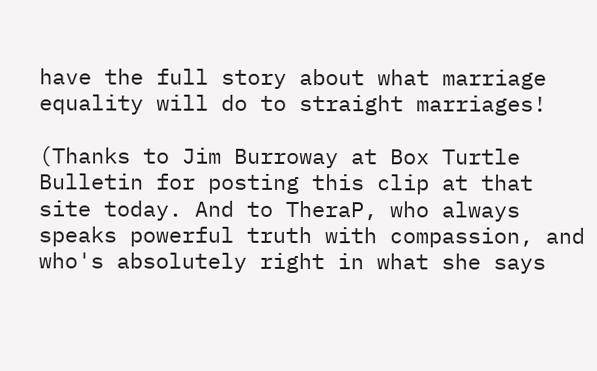have the full story about what marriage equality will do to straight marriages!

(Thanks to Jim Burroway at Box Turtle Bulletin for posting this clip at that site today. And to TheraP, who always speaks powerful truth with compassion, and who's absolutely right in what she says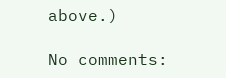above.)

No comments: